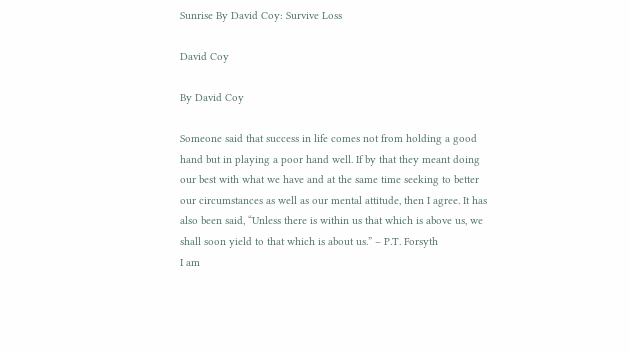Sunrise By David Coy: Survive Loss

David Coy

By David Coy

Someone said that success in life comes not from holding a good hand but in playing a poor hand well. If by that they meant doing our best with what we have and at the same time seeking to better our circumstances as well as our mental attitude, then I agree. It has also been said, “Unless there is within us that which is above us, we shall soon yield to that which is about us.” – P.T. Forsyth
I am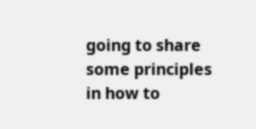going to share some principles in how to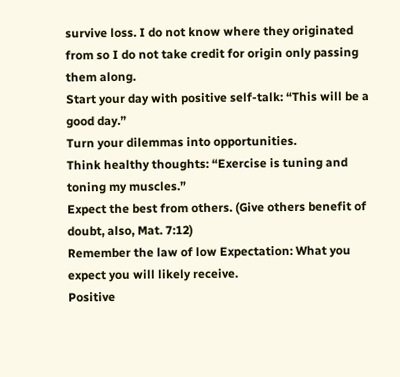survive loss. I do not know where they originated from so I do not take credit for origin only passing them along.
Start your day with positive self-talk: “This will be a good day.”
Turn your dilemmas into opportunities.
Think healthy thoughts: “Exercise is tuning and toning my muscles.”
Expect the best from others. (Give others benefit of doubt, also, Mat. 7:12)
Remember the law of low Expectation: What you expect you will likely receive.
Positive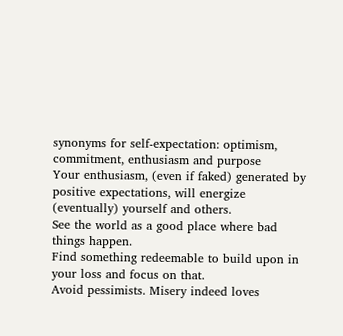synonyms for self-expectation: optimism, commitment, enthusiasm and purpose
Your enthusiasm, (even if faked) generated by positive expectations, will energize (eventually) yourself and others.
See the world as a good place where bad things happen.
Find something redeemable to build upon in your loss and focus on that.
Avoid pessimists. Misery indeed loves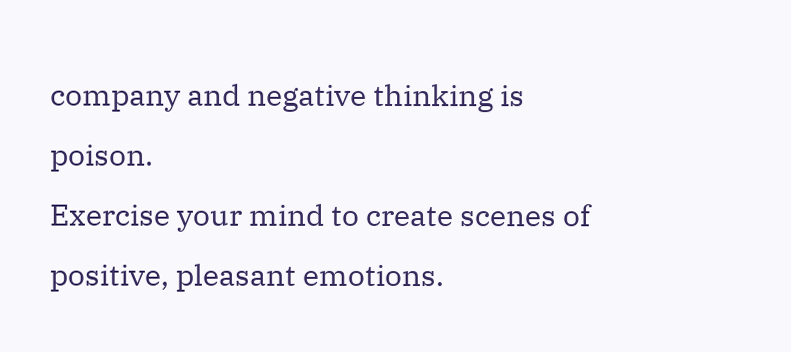company and negative thinking is poison.
Exercise your mind to create scenes of positive, pleasant emotions.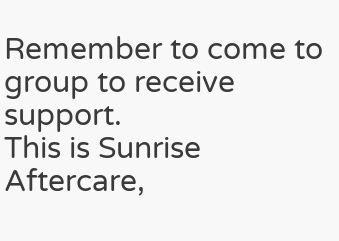Remember to come to group to receive support.
This is Sunrise Aftercare,